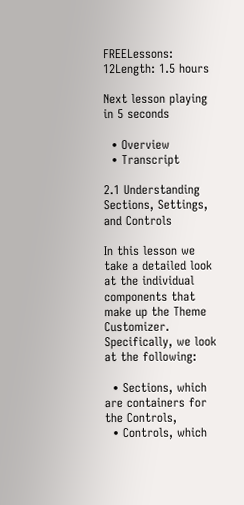FREELessons: 12Length: 1.5 hours

Next lesson playing in 5 seconds

  • Overview
  • Transcript

2.1 Understanding Sections, Settings, and Controls

In this lesson we take a detailed look at the individual components that make up the Theme Customizer. Specifically, we look at the following:

  • Sections, which are containers for the Controls,
  • Controls, which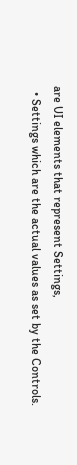are UI elements that represent Settings,
  • Settings which are the actual values as set by the Controls.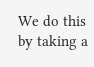We do this by taking a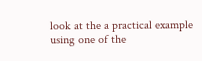look at the a practical example using one of the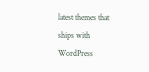latest themes that ships with WordPress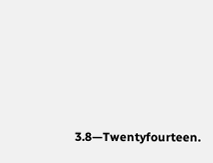3.8—Twentyfourteen.